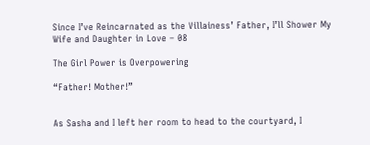Since I’ve Reincarnated as the Villainess’ Father, I’ll Shower My Wife and Daughter in Love – 08

The Girl Power is Overpowering

“Father! Mother!”


As Sasha and I left her room to head to the courtyard, I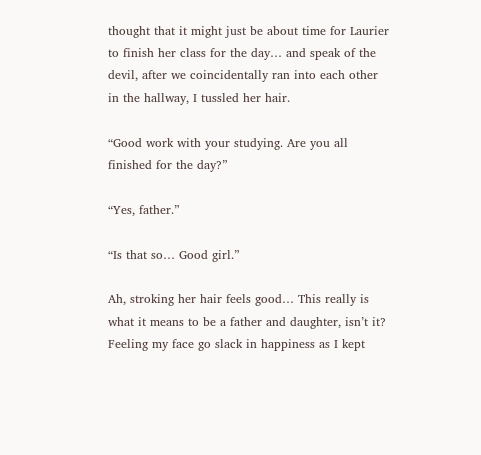thought that it might just be about time for Laurier to finish her class for the day… and speak of the devil, after we coincidentally ran into each other in the hallway, I tussled her hair.

“Good work with your studying. Are you all finished for the day?”

“Yes, father.”

“Is that so… Good girl.”

Ah, stroking her hair feels good… This really is what it means to be a father and daughter, isn’t it? Feeling my face go slack in happiness as I kept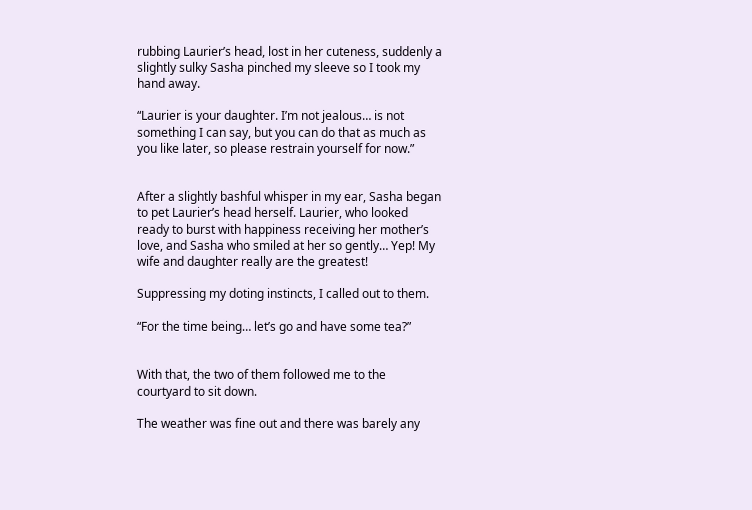rubbing Laurier’s head, lost in her cuteness, suddenly a slightly sulky Sasha pinched my sleeve so I took my hand away.

“Laurier is your daughter. I’m not jealous… is not something I can say, but you can do that as much as you like later, so please restrain yourself for now.”


After a slightly bashful whisper in my ear, Sasha began to pet Laurier’s head herself. Laurier, who looked ready to burst with happiness receiving her mother’s love, and Sasha who smiled at her so gently… Yep! My wife and daughter really are the greatest!

Suppressing my doting instincts, I called out to them.

“For the time being… let’s go and have some tea?”


With that, the two of them followed me to the courtyard to sit down.

The weather was fine out and there was barely any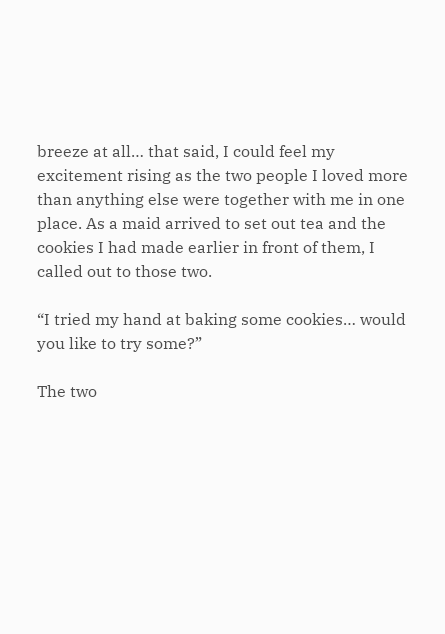breeze at all… that said, I could feel my excitement rising as the two people I loved more than anything else were together with me in one place. As a maid arrived to set out tea and the cookies I had made earlier in front of them, I called out to those two.

“I tried my hand at baking some cookies… would you like to try some?”

The two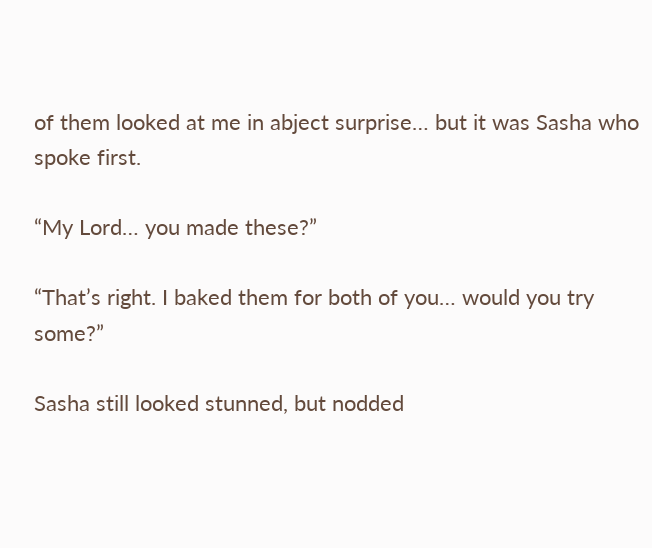of them looked at me in abject surprise… but it was Sasha who spoke first.

“My Lord… you made these?”

“That’s right. I baked them for both of you… would you try some?”

Sasha still looked stunned, but nodded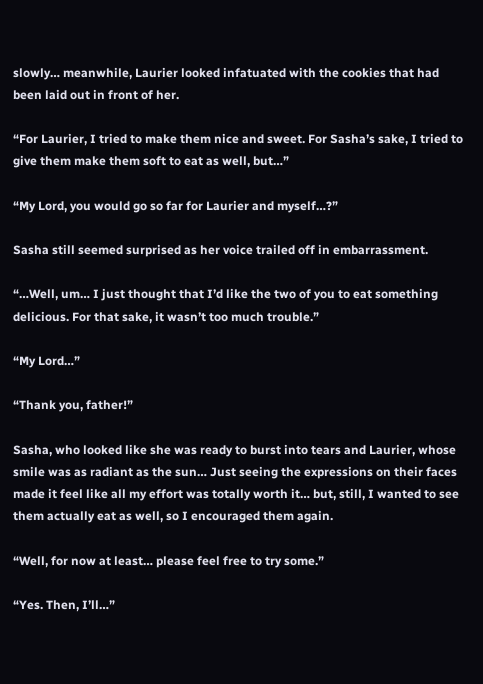slowly… meanwhile, Laurier looked infatuated with the cookies that had been laid out in front of her.

“For Laurier, I tried to make them nice and sweet. For Sasha’s sake, I tried to give them make them soft to eat as well, but…”

“My Lord, you would go so far for Laurier and myself…?”

Sasha still seemed surprised as her voice trailed off in embarrassment.

“…Well, um… I just thought that I’d like the two of you to eat something delicious. For that sake, it wasn’t too much trouble.”

“My Lord…”

“Thank you, father!”

Sasha, who looked like she was ready to burst into tears and Laurier, whose smile was as radiant as the sun… Just seeing the expressions on their faces made it feel like all my effort was totally worth it… but, still, I wanted to see them actually eat as well, so I encouraged them again.

“Well, for now at least… please feel free to try some.”

“Yes. Then, I’ll…”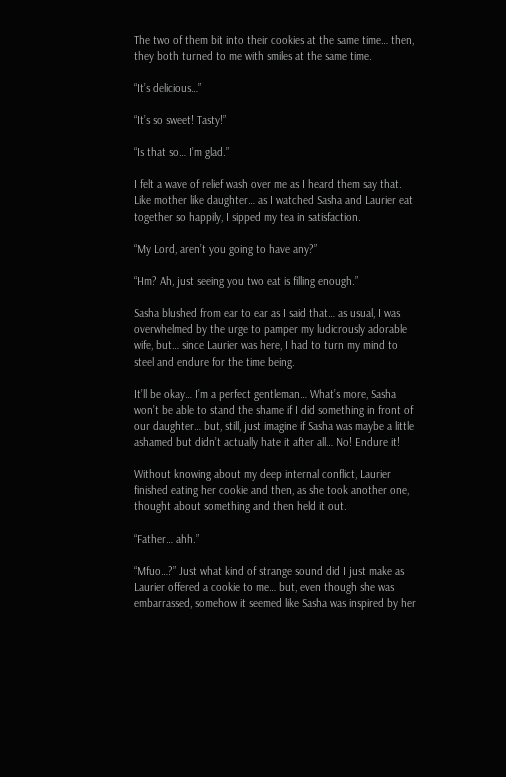The two of them bit into their cookies at the same time… then, they both turned to me with smiles at the same time.

“It’s delicious…”

“It’s so sweet! Tasty!”

“Is that so… I’m glad.”

I felt a wave of relief wash over me as I heard them say that. Like mother like daughter… as I watched Sasha and Laurier eat together so happily, I sipped my tea in satisfaction.

“My Lord, aren’t you going to have any?”

“Hm? Ah, just seeing you two eat is filling enough.”

Sasha blushed from ear to ear as I said that… as usual, I was overwhelmed by the urge to pamper my ludicrously adorable wife, but… since Laurier was here, I had to turn my mind to steel and endure for the time being.

It’ll be okay… I’m a perfect gentleman… What’s more, Sasha won’t be able to stand the shame if I did something in front of our daughter… but, still, just imagine if Sasha was maybe a little ashamed but didn’t actually hate it after all… No! Endure it!

Without knowing about my deep internal conflict, Laurier finished eating her cookie and then, as she took another one, thought about something and then held it out.

“Father… ahh.”

“Mfuo…?” Just what kind of strange sound did I just make as Laurier offered a cookie to me… but, even though she was embarrassed, somehow it seemed like Sasha was inspired by her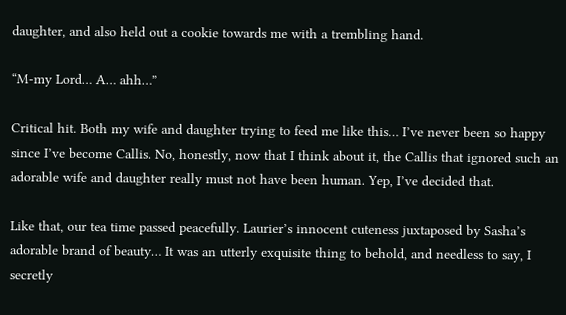daughter, and also held out a cookie towards me with a trembling hand.

“M-my Lord… A… ahh…”

Critical hit. Both my wife and daughter trying to feed me like this… I’ve never been so happy since I’ve become Callis. No, honestly, now that I think about it, the Callis that ignored such an adorable wife and daughter really must not have been human. Yep, I’ve decided that.

Like that, our tea time passed peacefully. Laurier’s innocent cuteness juxtaposed by Sasha’s adorable brand of beauty… It was an utterly exquisite thing to behold, and needless to say, I secretly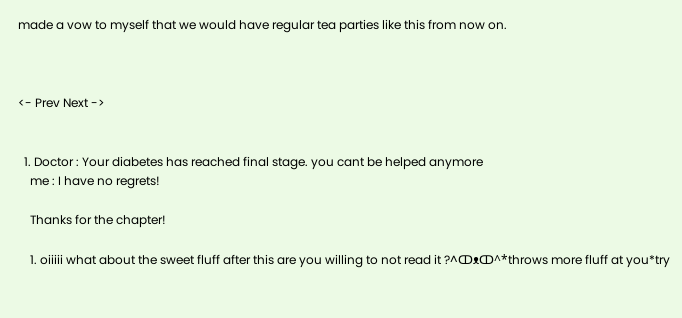made a vow to myself that we would have regular tea parties like this from now on.



<- Prev Next ->


  1. Doctor : Your diabetes has reached final stage. you cant be helped anymore
    me : I have no regrets!

    Thanks for the chapter!

    1. oiiiii what about the sweet fluff after this are you willing to not read it ?^ↀᴥↀ^*throws more fluff at you*try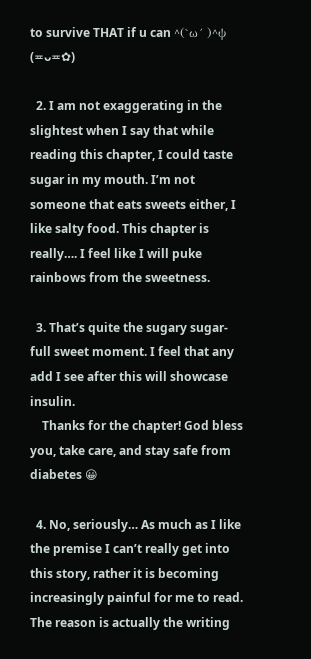to survive THAT if u can ^(`ω´ )^ψ (≖ᴗ≖✿)

  2. I am not exaggerating in the slightest when I say that while reading this chapter, I could taste sugar in my mouth. I’m not someone that eats sweets either, I like salty food. This chapter is really…. I feel like I will puke rainbows from the sweetness.

  3. That’s quite the sugary sugar-full sweet moment. I feel that any add I see after this will showcase insulin.
    Thanks for the chapter! God bless you, take care, and stay safe from diabetes 😀

  4. No, seriously… As much as I like the premise I can’t really get into this story, rather it is becoming increasingly painful for me to read. The reason is actually the writing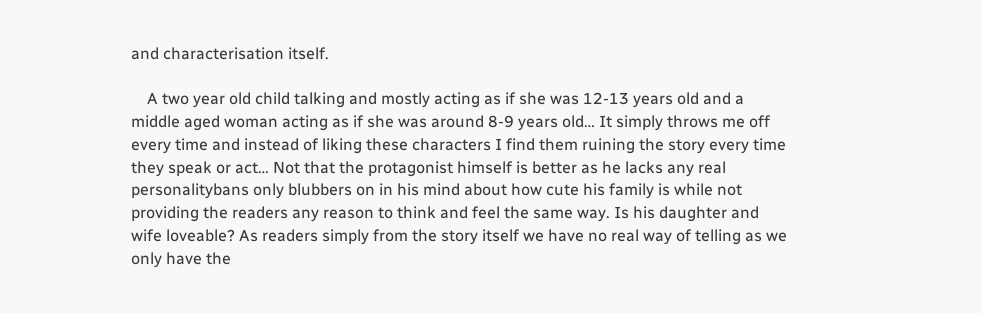and characterisation itself.

    A two year old child talking and mostly acting as if she was 12-13 years old and a middle aged woman acting as if she was around 8-9 years old… It simply throws me off every time and instead of liking these characters I find them ruining the story every time they speak or act… Not that the protagonist himself is better as he lacks any real personalitybans only blubbers on in his mind about how cute his family is while not providing the readers any reason to think and feel the same way. Is his daughter and wife loveable? As readers simply from the story itself we have no real way of telling as we only have the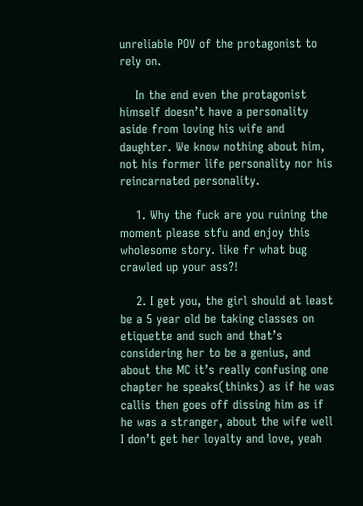unreliable POV of the protagonist to rely on.

    In the end even the protagonist himself doesn’t have a personality aside from loving his wife and daughter. We know nothing about him, not his former life personality nor his reincarnated personality.

    1. Why the fuck are you ruining the moment please stfu and enjoy this wholesome story. like fr what bug crawled up your ass?!

    2. I get you, the girl should at least be a 5 year old be taking classes on etiquette and such and that’s considering her to be a genius, and about the MC it’s really confusing one chapter he speaks(thinks) as if he was callis then goes off dissing him as if he was a stranger, about the wife well I don’t get her loyalty and love, yeah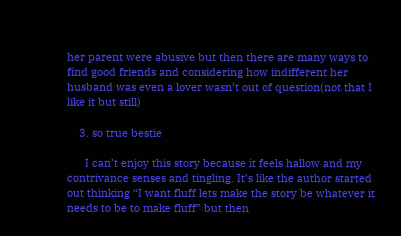her parent were abusive but then there are many ways to find good friends and considering how indifferent her husband was even a lover wasn’t out of question(not that I like it but still)

    3. so true bestie

      I can’t enjoy this story because it feels hallow and my contrivance senses and tingling. It’s like the author started out thinking “I want fluff lets make the story be whatever it needs to be to make fluff” but then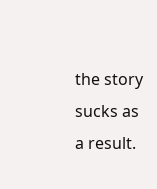the story sucks as a result.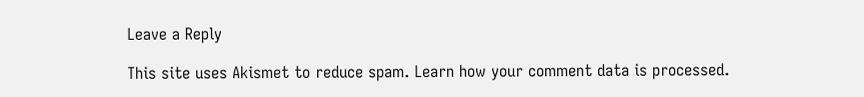Leave a Reply

This site uses Akismet to reduce spam. Learn how your comment data is processed.